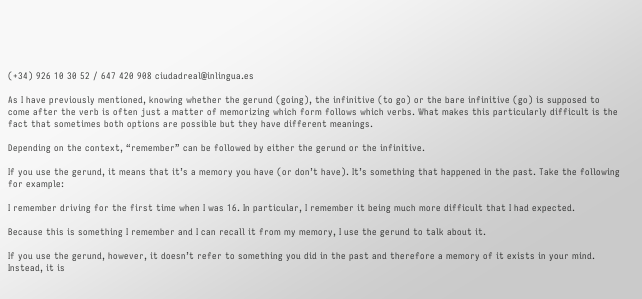(+34) 926 10 30 52 / 647 420 908 ciudadreal@inlingua.es

As I have previously mentioned, knowing whether the gerund (going), the infinitive (to go) or the bare infinitive (go) is supposed to come after the verb is often just a matter of memorizing which form follows which verbs. What makes this particularly difficult is the fact that sometimes both options are possible but they have different meanings.

Depending on the context, “remember” can be followed by either the gerund or the infinitive.

If you use the gerund, it means that it’s a memory you have (or don’t have). It’s something that happened in the past. Take the following for example:

I remember driving for the first time when I was 16. In particular, I remember it being much more difficult that I had expected.

Because this is something I remember and I can recall it from my memory, I use the gerund to talk about it.

If you use the gerund, however, it doesn’t refer to something you did in the past and therefore a memory of it exists in your mind. Instead, it is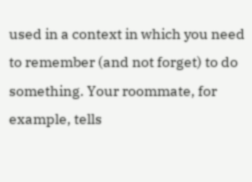used in a context in which you need to remember (and not forget) to do something. Your roommate, for example, tells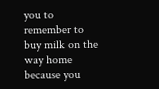you to remember to buy milk on the way home because you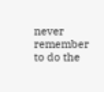never remember to do the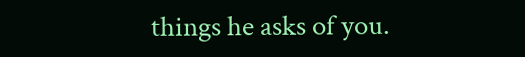things he asks of you.